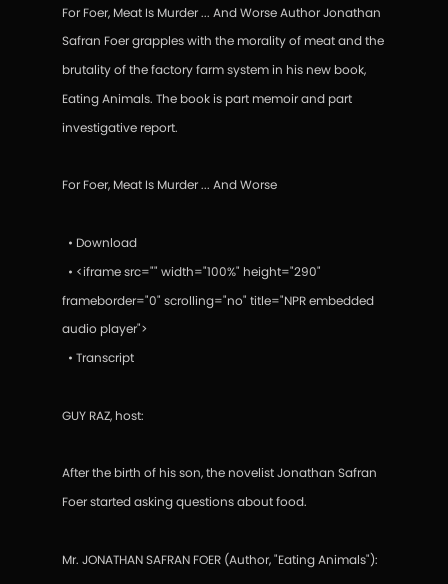For Foer, Meat Is Murder ... And Worse Author Jonathan Safran Foer grapples with the morality of meat and the brutality of the factory farm system in his new book, Eating Animals. The book is part memoir and part investigative report.

For Foer, Meat Is Murder ... And Worse

  • Download
  • <iframe src="" width="100%" height="290" frameborder="0" scrolling="no" title="NPR embedded audio player">
  • Transcript

GUY RAZ, host:

After the birth of his son, the novelist Jonathan Safran Foer started asking questions about food.

Mr. JONATHAN SAFRAN FOER (Author, "Eating Animals"):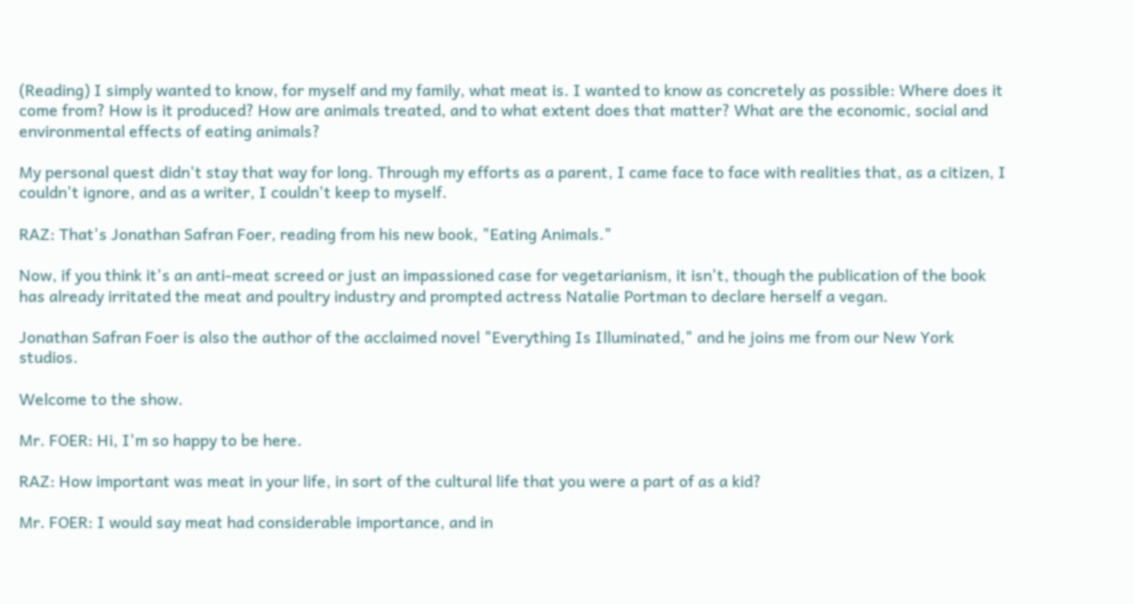(Reading) I simply wanted to know, for myself and my family, what meat is. I wanted to know as concretely as possible: Where does it come from? How is it produced? How are animals treated, and to what extent does that matter? What are the economic, social and environmental effects of eating animals?

My personal quest didn't stay that way for long. Through my efforts as a parent, I came face to face with realities that, as a citizen, I couldn't ignore, and as a writer, I couldn't keep to myself.

RAZ: That's Jonathan Safran Foer, reading from his new book, "Eating Animals."

Now, if you think it's an anti-meat screed or just an impassioned case for vegetarianism, it isn't, though the publication of the book has already irritated the meat and poultry industry and prompted actress Natalie Portman to declare herself a vegan.

Jonathan Safran Foer is also the author of the acclaimed novel "Everything Is Illuminated," and he joins me from our New York studios.

Welcome to the show.

Mr. FOER: Hi, I'm so happy to be here.

RAZ: How important was meat in your life, in sort of the cultural life that you were a part of as a kid?

Mr. FOER: I would say meat had considerable importance, and in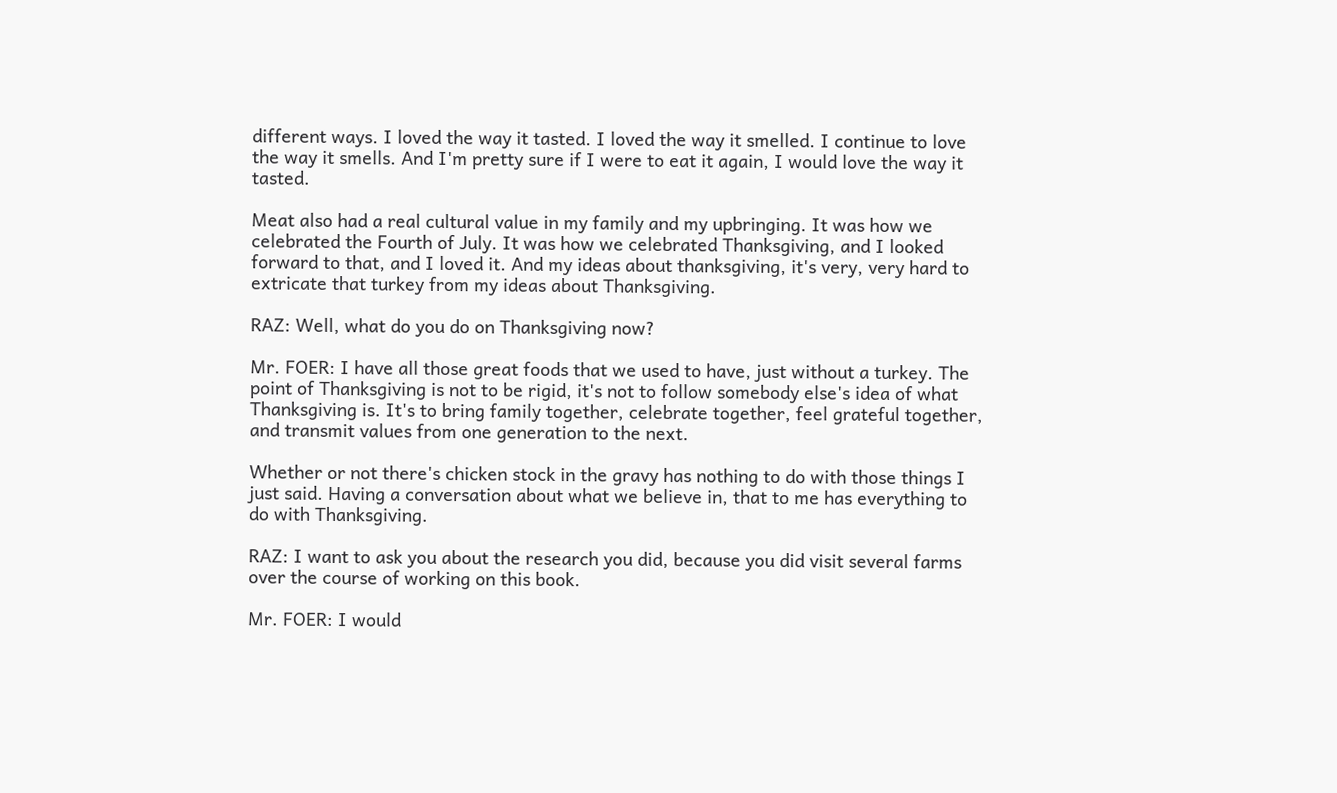different ways. I loved the way it tasted. I loved the way it smelled. I continue to love the way it smells. And I'm pretty sure if I were to eat it again, I would love the way it tasted.

Meat also had a real cultural value in my family and my upbringing. It was how we celebrated the Fourth of July. It was how we celebrated Thanksgiving, and I looked forward to that, and I loved it. And my ideas about thanksgiving, it's very, very hard to extricate that turkey from my ideas about Thanksgiving.

RAZ: Well, what do you do on Thanksgiving now?

Mr. FOER: I have all those great foods that we used to have, just without a turkey. The point of Thanksgiving is not to be rigid, it's not to follow somebody else's idea of what Thanksgiving is. It's to bring family together, celebrate together, feel grateful together, and transmit values from one generation to the next.

Whether or not there's chicken stock in the gravy has nothing to do with those things I just said. Having a conversation about what we believe in, that to me has everything to do with Thanksgiving.

RAZ: I want to ask you about the research you did, because you did visit several farms over the course of working on this book.

Mr. FOER: I would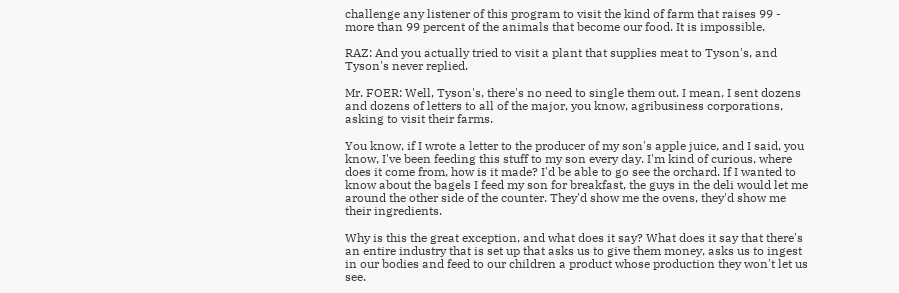challenge any listener of this program to visit the kind of farm that raises 99 - more than 99 percent of the animals that become our food. It is impossible.

RAZ: And you actually tried to visit a plant that supplies meat to Tyson's, and Tyson's never replied.

Mr. FOER: Well, Tyson's, there's no need to single them out. I mean, I sent dozens and dozens of letters to all of the major, you know, agribusiness corporations, asking to visit their farms.

You know, if I wrote a letter to the producer of my son's apple juice, and I said, you know, I've been feeding this stuff to my son every day. I'm kind of curious, where does it come from, how is it made? I'd be able to go see the orchard. If I wanted to know about the bagels I feed my son for breakfast, the guys in the deli would let me around the other side of the counter. They'd show me the ovens, they'd show me their ingredients.

Why is this the great exception, and what does it say? What does it say that there's an entire industry that is set up that asks us to give them money, asks us to ingest in our bodies and feed to our children a product whose production they won't let us see.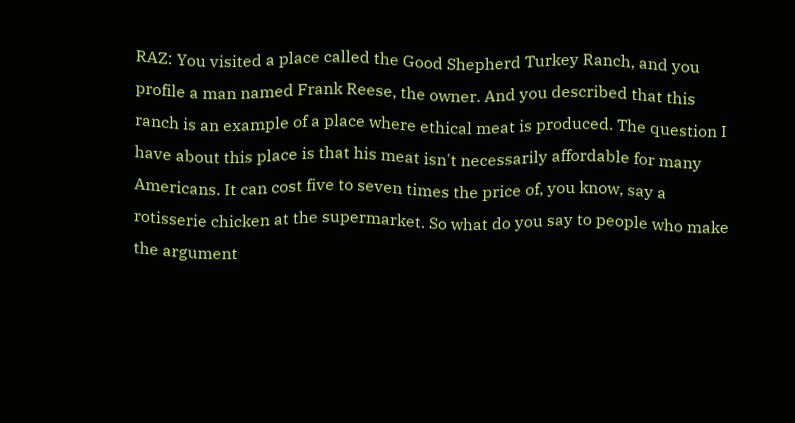RAZ: You visited a place called the Good Shepherd Turkey Ranch, and you profile a man named Frank Reese, the owner. And you described that this ranch is an example of a place where ethical meat is produced. The question I have about this place is that his meat isn't necessarily affordable for many Americans. It can cost five to seven times the price of, you know, say a rotisserie chicken at the supermarket. So what do you say to people who make the argument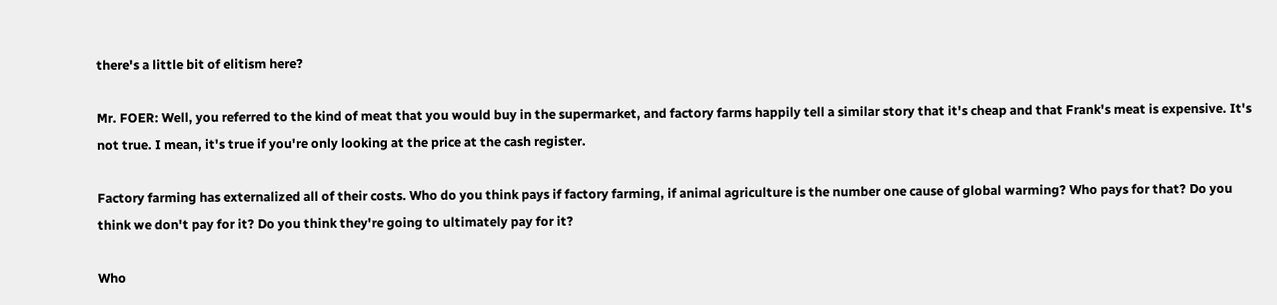there's a little bit of elitism here?

Mr. FOER: Well, you referred to the kind of meat that you would buy in the supermarket, and factory farms happily tell a similar story that it's cheap and that Frank's meat is expensive. It's not true. I mean, it's true if you're only looking at the price at the cash register.

Factory farming has externalized all of their costs. Who do you think pays if factory farming, if animal agriculture is the number one cause of global warming? Who pays for that? Do you think we don't pay for it? Do you think they're going to ultimately pay for it?

Who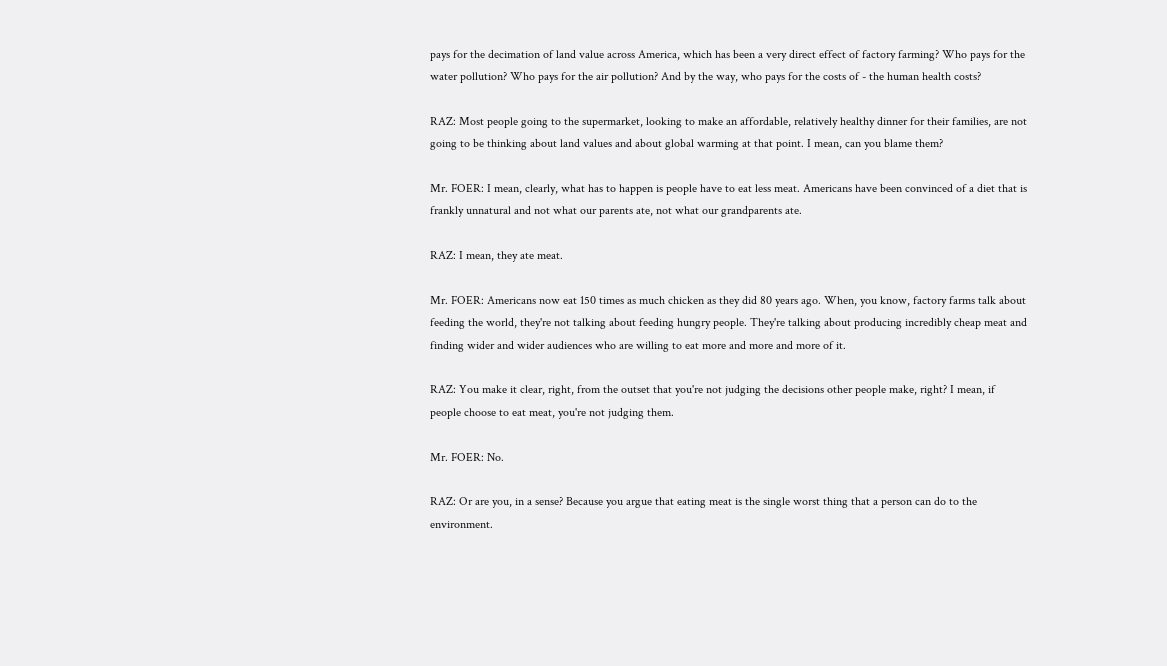pays for the decimation of land value across America, which has been a very direct effect of factory farming? Who pays for the water pollution? Who pays for the air pollution? And by the way, who pays for the costs of - the human health costs?

RAZ: Most people going to the supermarket, looking to make an affordable, relatively healthy dinner for their families, are not going to be thinking about land values and about global warming at that point. I mean, can you blame them?

Mr. FOER: I mean, clearly, what has to happen is people have to eat less meat. Americans have been convinced of a diet that is frankly unnatural and not what our parents ate, not what our grandparents ate.

RAZ: I mean, they ate meat.

Mr. FOER: Americans now eat 150 times as much chicken as they did 80 years ago. When, you know, factory farms talk about feeding the world, they're not talking about feeding hungry people. They're talking about producing incredibly cheap meat and finding wider and wider audiences who are willing to eat more and more and more of it.

RAZ: You make it clear, right, from the outset that you're not judging the decisions other people make, right? I mean, if people choose to eat meat, you're not judging them.

Mr. FOER: No.

RAZ: Or are you, in a sense? Because you argue that eating meat is the single worst thing that a person can do to the environment.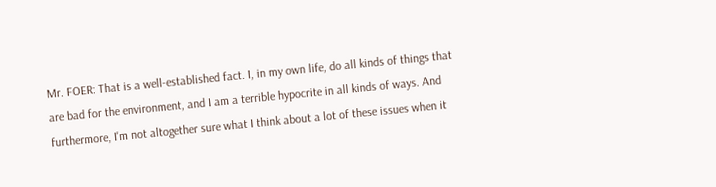Mr. FOER: That is a well-established fact. I, in my own life, do all kinds of things that are bad for the environment, and I am a terrible hypocrite in all kinds of ways. And furthermore, I'm not altogether sure what I think about a lot of these issues when it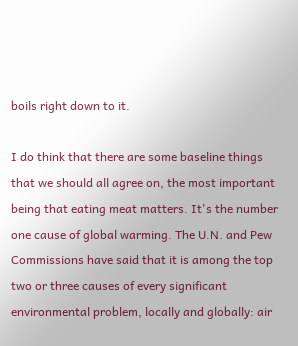boils right down to it.

I do think that there are some baseline things that we should all agree on, the most important being that eating meat matters. It's the number one cause of global warming. The U.N. and Pew Commissions have said that it is among the top two or three causes of every significant environmental problem, locally and globally: air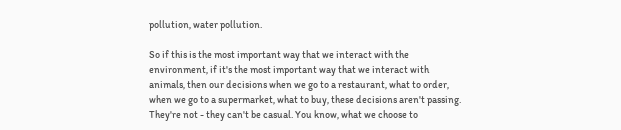pollution, water pollution.

So if this is the most important way that we interact with the environment, if it's the most important way that we interact with animals, then our decisions when we go to a restaurant, what to order, when we go to a supermarket, what to buy, these decisions aren't passing. They're not - they can't be casual. You know, what we choose to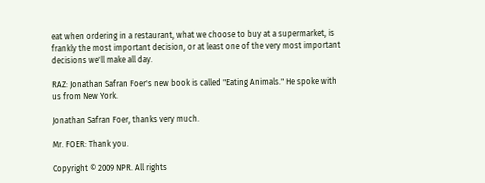eat when ordering in a restaurant, what we choose to buy at a supermarket, is frankly the most important decision, or at least one of the very most important decisions we'll make all day.

RAZ: Jonathan Safran Foer's new book is called "Eating Animals." He spoke with us from New York.

Jonathan Safran Foer, thanks very much.

Mr. FOER: Thank you.

Copyright © 2009 NPR. All rights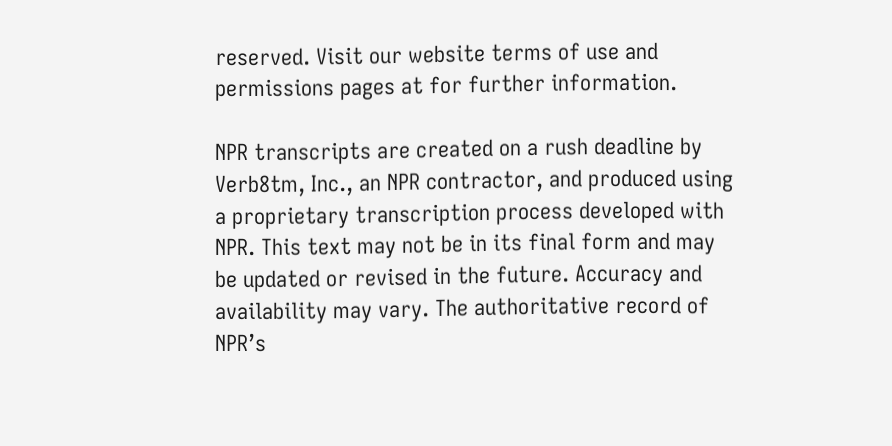reserved. Visit our website terms of use and permissions pages at for further information.

NPR transcripts are created on a rush deadline by Verb8tm, Inc., an NPR contractor, and produced using a proprietary transcription process developed with NPR. This text may not be in its final form and may be updated or revised in the future. Accuracy and availability may vary. The authoritative record of NPR’s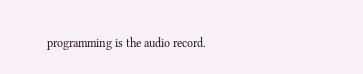programming is the audio record.